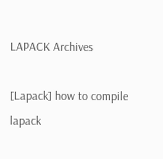LAPACK Archives

[Lapack] how to compile lapack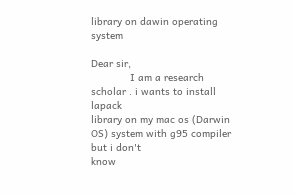library on dawin operating system

Dear sir,
             I am a research scholar . i wants to install lapack
library on my mac os (Darwin OS) system with g95 compiler  but i don't
know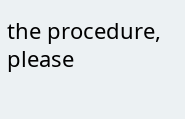the procedure, please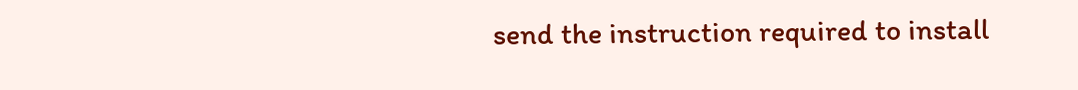send the instruction required to install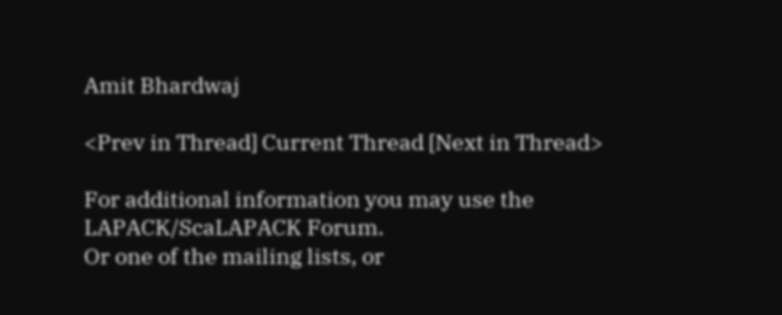Amit Bhardwaj

<Prev in Thread] Current Thread [Next in Thread>

For additional information you may use the LAPACK/ScaLAPACK Forum.
Or one of the mailing lists, or